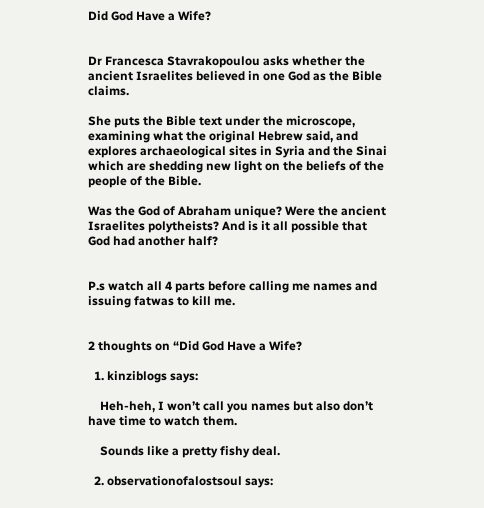Did God Have a Wife?


Dr Francesca Stavrakopoulou asks whether the ancient Israelites believed in one God as the Bible claims.

She puts the Bible text under the microscope, examining what the original Hebrew said, and explores archaeological sites in Syria and the Sinai which are shedding new light on the beliefs of the people of the Bible.

Was the God of Abraham unique? Were the ancient Israelites polytheists? And is it all possible that God had another half?


P.s watch all 4 parts before calling me names and issuing fatwas to kill me.


2 thoughts on “Did God Have a Wife?

  1. kinziblogs says:

    Heh-heh, I won’t call you names but also don’t have time to watch them.

    Sounds like a pretty fishy deal.

  2. observationofalostsoul says: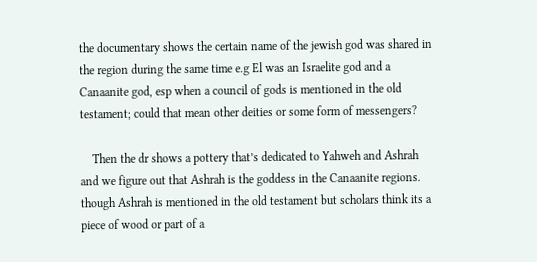the documentary shows the certain name of the jewish god was shared in the region during the same time e.g El was an Israelite god and a Canaanite god, esp when a council of gods is mentioned in the old testament; could that mean other deities or some form of messengers?

    Then the dr shows a pottery that’s dedicated to Yahweh and Ashrah and we figure out that Ashrah is the goddess in the Canaanite regions. though Ashrah is mentioned in the old testament but scholars think its a piece of wood or part of a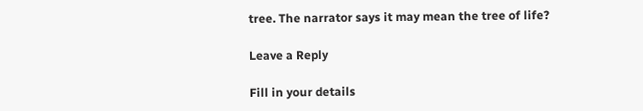tree. The narrator says it may mean the tree of life?

Leave a Reply

Fill in your details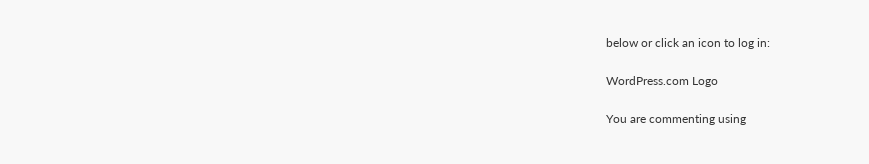below or click an icon to log in:

WordPress.com Logo

You are commenting using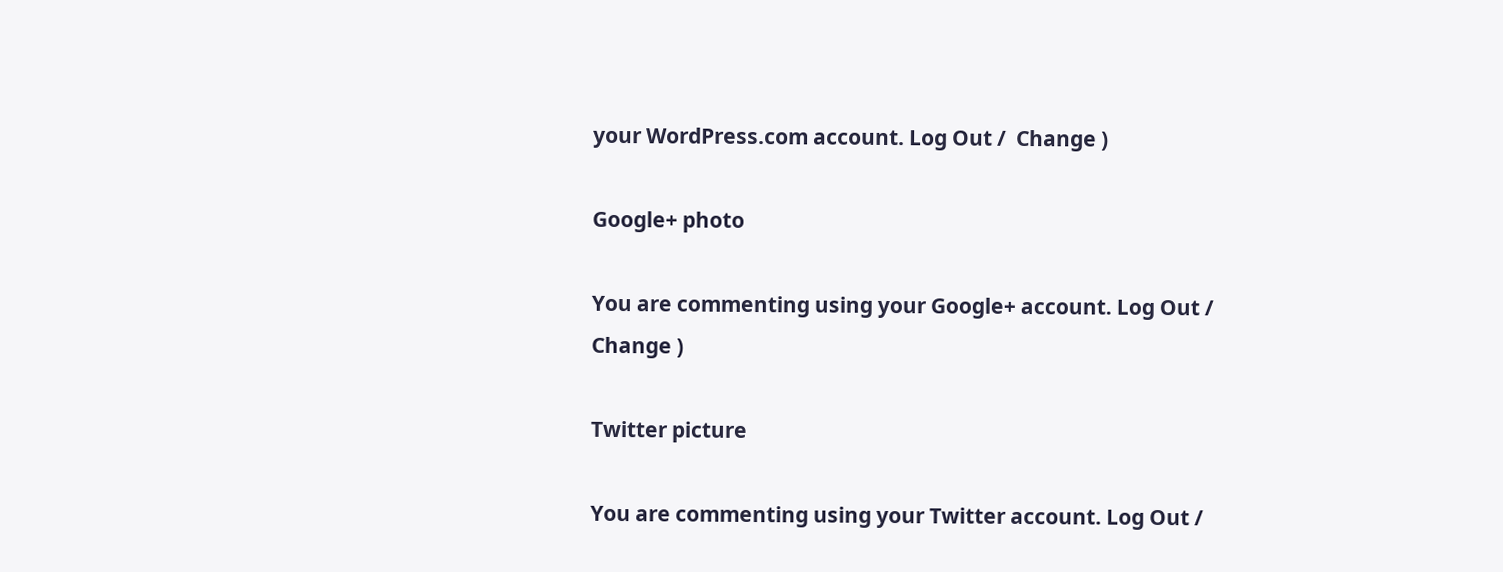your WordPress.com account. Log Out /  Change )

Google+ photo

You are commenting using your Google+ account. Log Out /  Change )

Twitter picture

You are commenting using your Twitter account. Log Out /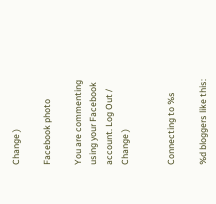Change )

Facebook photo

You are commenting using your Facebook account. Log Out /  Change )


Connecting to %s

%d bloggers like this: